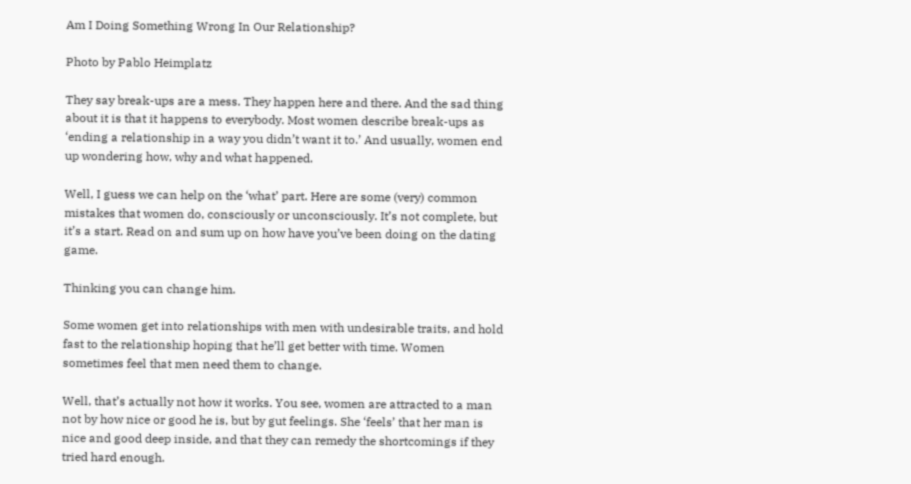Am I Doing Something Wrong In Our Relationship?

Photo by Pablo Heimplatz

They say break-ups are a mess. They happen here and there. And the sad thing about it is that it happens to everybody. Most women describe break-ups as ‘ending a relationship in a way you didn’t want it to.’ And usually, women end up wondering how, why and what happened.

Well, I guess we can help on the ‘what’ part. Here are some (very) common mistakes that women do, consciously or unconsciously. It’s not complete, but it’s a start. Read on and sum up on how have you’ve been doing on the dating game.

Thinking you can change him.

Some women get into relationships with men with undesirable traits, and hold fast to the relationship hoping that he’ll get better with time. Women sometimes feel that men need them to change.

Well, that’s actually not how it works. You see, women are attracted to a man not by how nice or good he is, but by gut feelings. She ‘feels’ that her man is nice and good deep inside, and that they can remedy the shortcomings if they tried hard enough.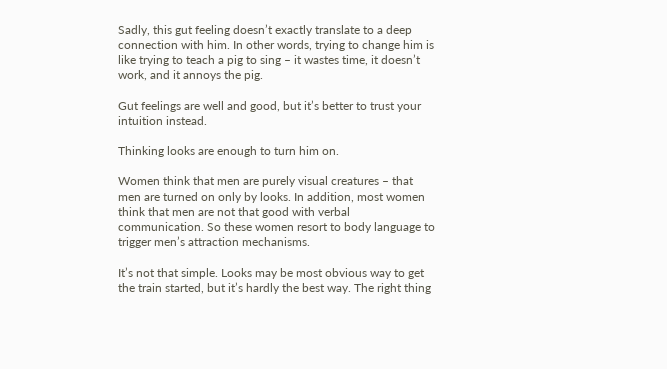Sadly, this gut feeling doesn’t exactly translate to a deep connection with him. In other words, trying to change him is like trying to teach a pig to sing – it wastes time, it doesn’t work, and it annoys the pig.

Gut feelings are well and good, but it’s better to trust your intuition instead.

Thinking looks are enough to turn him on.

Women think that men are purely visual creatures – that men are turned on only by looks. In addition, most women think that men are not that good with verbal communication. So these women resort to body language to trigger men’s attraction mechanisms.

It’s not that simple. Looks may be most obvious way to get the train started, but it’s hardly the best way. The right thing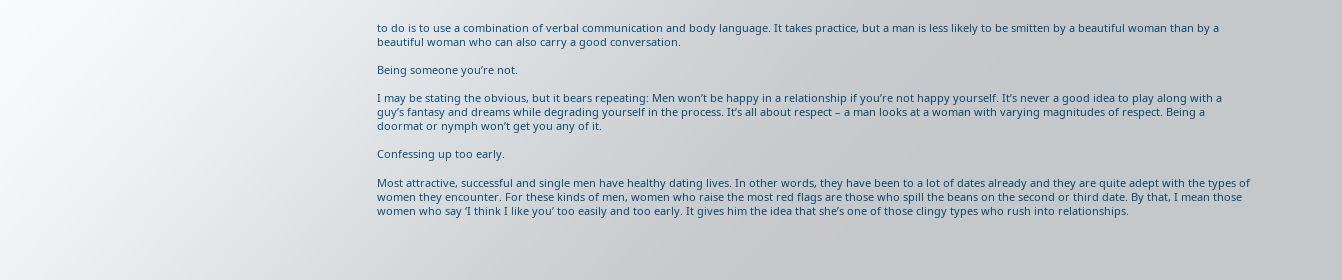to do is to use a combination of verbal communication and body language. It takes practice, but a man is less likely to be smitten by a beautiful woman than by a beautiful woman who can also carry a good conversation.

Being someone you’re not.

I may be stating the obvious, but it bears repeating: Men won’t be happy in a relationship if you’re not happy yourself. It’s never a good idea to play along with a guy’s fantasy and dreams while degrading yourself in the process. It’s all about respect – a man looks at a woman with varying magnitudes of respect. Being a doormat or nymph won’t get you any of it.

Confessing up too early.

Most attractive, successful and single men have healthy dating lives. In other words, they have been to a lot of dates already and they are quite adept with the types of women they encounter. For these kinds of men, women who raise the most red flags are those who spill the beans on the second or third date. By that, I mean those women who say ‘I think I like you’ too easily and too early. It gives him the idea that she’s one of those clingy types who rush into relationships.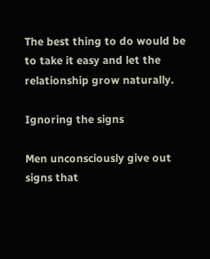The best thing to do would be to take it easy and let the relationship grow naturally.

Ignoring the signs

Men unconsciously give out signs that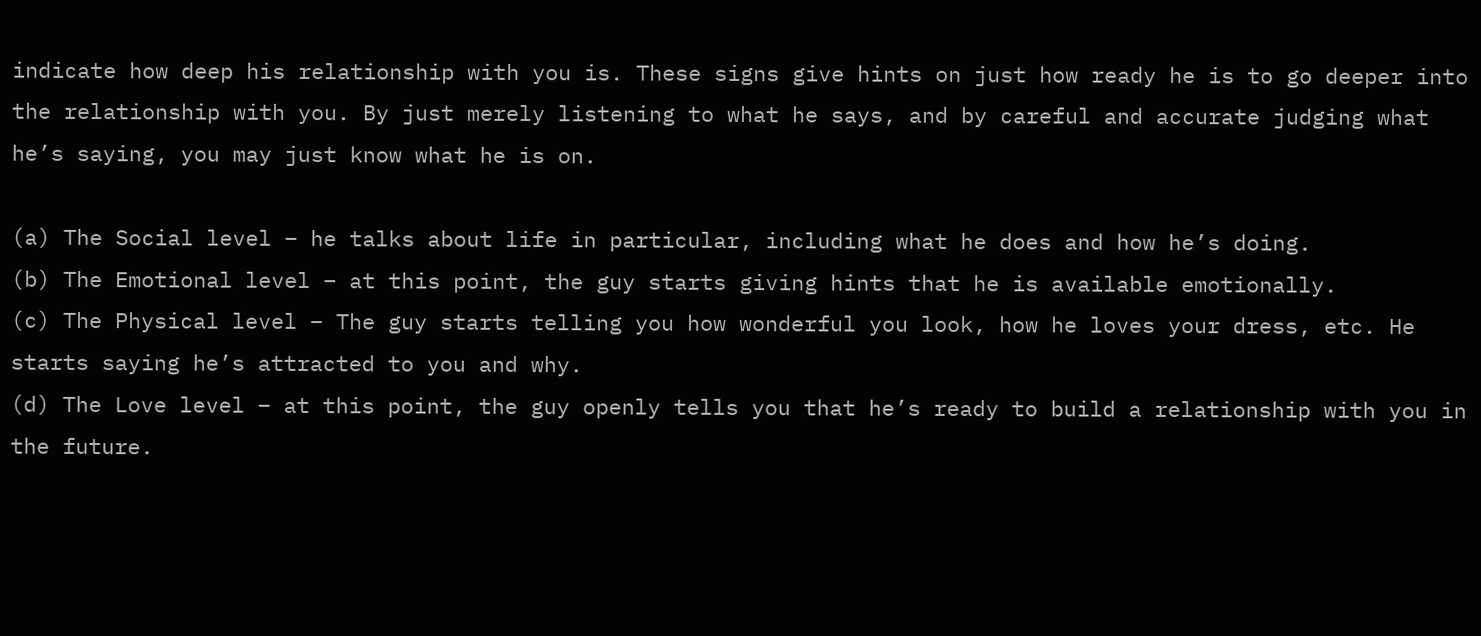indicate how deep his relationship with you is. These signs give hints on just how ready he is to go deeper into the relationship with you. By just merely listening to what he says, and by careful and accurate judging what he’s saying, you may just know what he is on.

(a) The Social level – he talks about life in particular, including what he does and how he’s doing.
(b) The Emotional level – at this point, the guy starts giving hints that he is available emotionally.
(c) The Physical level – The guy starts telling you how wonderful you look, how he loves your dress, etc. He starts saying he’s attracted to you and why.
(d) The Love level – at this point, the guy openly tells you that he’s ready to build a relationship with you in the future.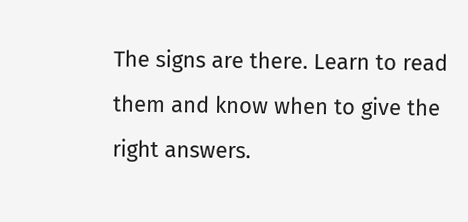The signs are there. Learn to read them and know when to give the right answers.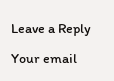Leave a Reply

Your email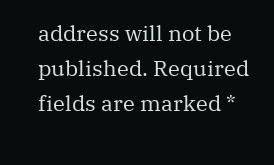address will not be published. Required fields are marked *